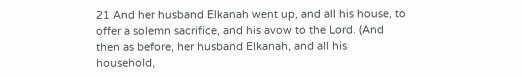21 And her husband Elkanah went up, and all his house, to offer a solemn sacrifice, and his avow to the Lord. (And then as before, her husband Elkanah, and all his household,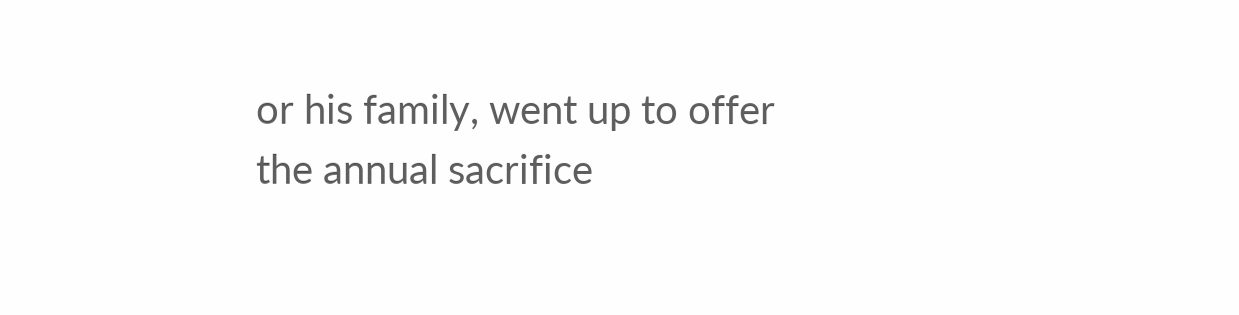or his family, went up to offer the annual sacrifice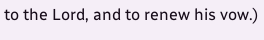to the Lord, and to renew his vow.)